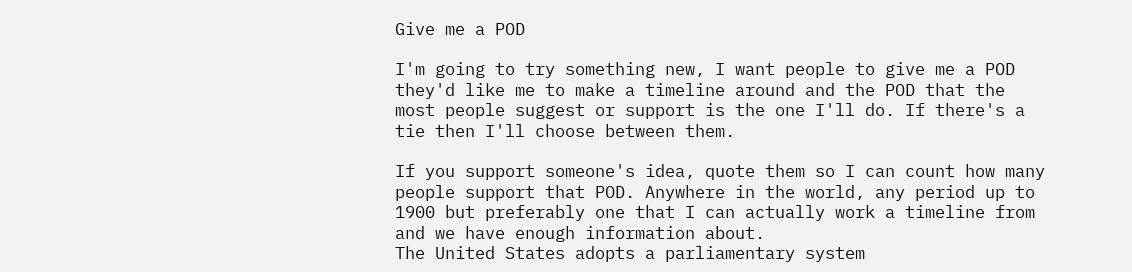Give me a POD

I'm going to try something new, I want people to give me a POD they'd like me to make a timeline around and the POD that the most people suggest or support is the one I'll do. If there's a tie then I'll choose between them.

If you support someone's idea, quote them so I can count how many people support that POD. Anywhere in the world, any period up to 1900 but preferably one that I can actually work a timeline from and we have enough information about.
The United States adopts a parliamentary system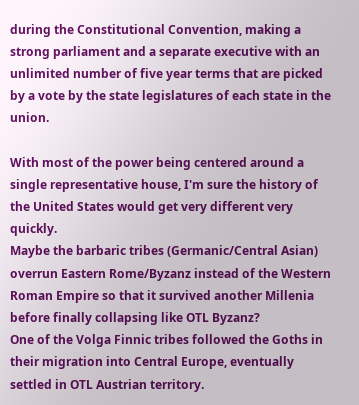during the Constitutional Convention, making a strong parliament and a separate executive with an unlimited number of five year terms that are picked by a vote by the state legislatures of each state in the union.

With most of the power being centered around a single representative house, I'm sure the history of the United States would get very different very quickly.
Maybe the barbaric tribes (Germanic/Central Asian) overrun Eastern Rome/Byzanz instead of the Western Roman Empire so that it survived another Millenia before finally collapsing like OTL Byzanz?
One of the Volga Finnic tribes followed the Goths in their migration into Central Europe, eventually settled in OTL Austrian territory.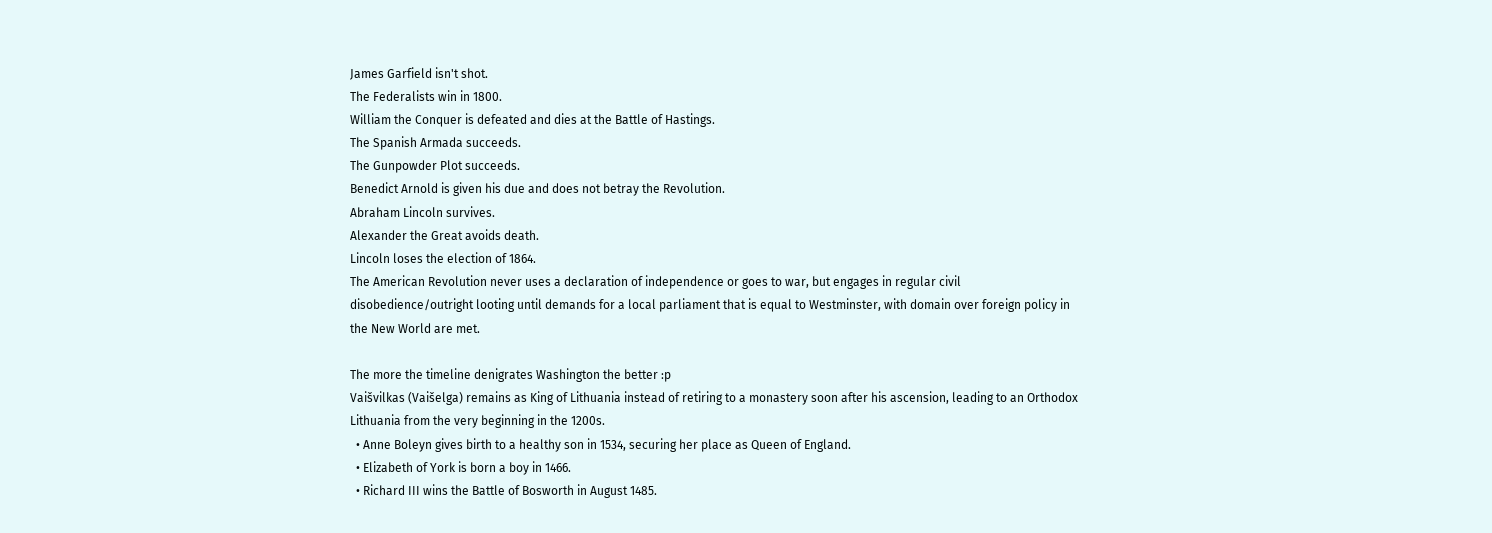James Garfield isn't shot.
The Federalists win in 1800.
William the Conquer is defeated and dies at the Battle of Hastings.
The Spanish Armada succeeds.
The Gunpowder Plot succeeds.
Benedict Arnold is given his due and does not betray the Revolution.
Abraham Lincoln survives.
Alexander the Great avoids death.
Lincoln loses the election of 1864.
The American Revolution never uses a declaration of independence or goes to war, but engages in regular civil disobedience/outright looting until demands for a local parliament that is equal to Westminster, with domain over foreign policy in the New World are met.

The more the timeline denigrates Washington the better :p
Vaišvilkas (Vaišelga) remains as King of Lithuania instead of retiring to a monastery soon after his ascension, leading to an Orthodox Lithuania from the very beginning in the 1200s.
  • Anne Boleyn gives birth to a healthy son in 1534, securing her place as Queen of England.
  • Elizabeth of York is born a boy in 1466.
  • Richard III wins the Battle of Bosworth in August 1485.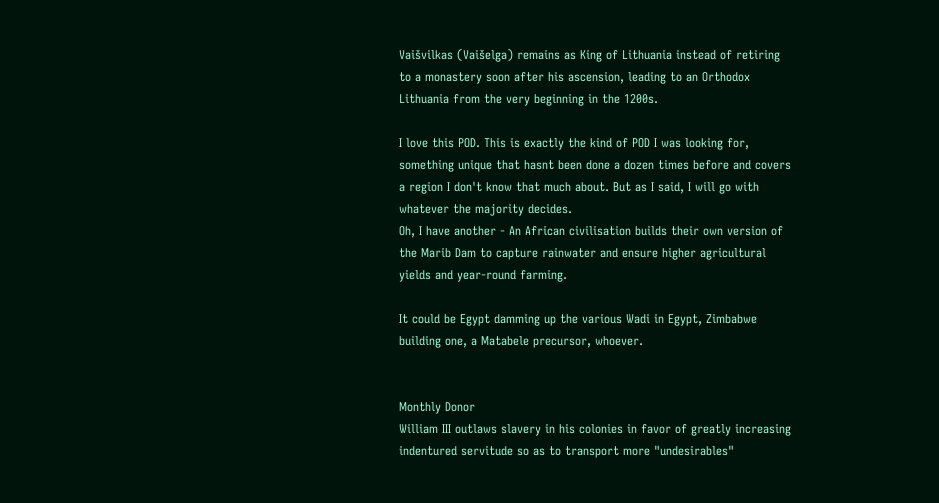Vaišvilkas (Vaišelga) remains as King of Lithuania instead of retiring to a monastery soon after his ascension, leading to an Orthodox Lithuania from the very beginning in the 1200s.

I love this POD. This is exactly the kind of POD I was looking for, something unique that hasnt been done a dozen times before and covers a region I don't know that much about. But as I said, I will go with whatever the majority decides.
Oh, I have another - An African civilisation builds their own version of the Marib Dam to capture rainwater and ensure higher agricultural yields and year-round farming.

It could be Egypt damming up the various Wadi in Egypt, Zimbabwe building one, a Matabele precursor, whoever.


Monthly Donor
William III outlaws slavery in his colonies in favor of greatly increasing indentured servitude so as to transport more "undesirables"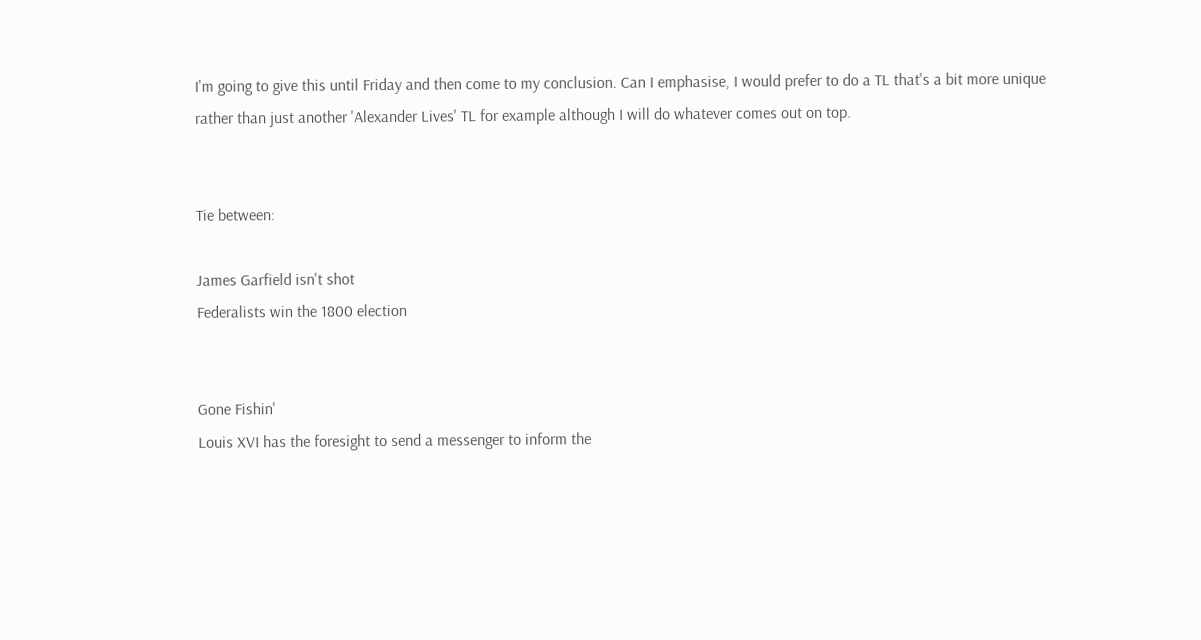I'm going to give this until Friday and then come to my conclusion. Can I emphasise, I would prefer to do a TL that's a bit more unique rather than just another 'Alexander Lives' TL for example although I will do whatever comes out on top.


Tie between:

James Garfield isn't shot
Federalists win the 1800 election


Gone Fishin'
Louis XVI has the foresight to send a messenger to inform the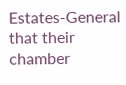Estates-General that their chamber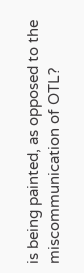is being painted, as opposed to the miscommunication of OTL?